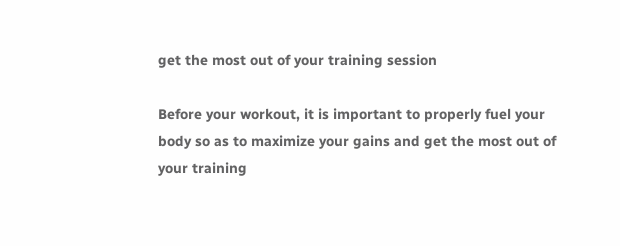get the most out of your training session

Before your workout, it is important to properly fuel your body so as to maximize your gains and get the most out of your training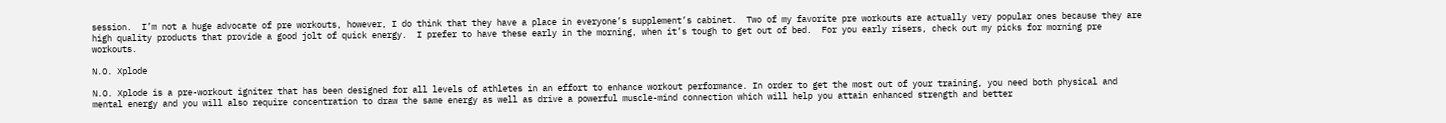session.  I’m not a huge advocate of pre workouts, however, I do think that they have a place in everyone’s supplement’s cabinet.  Two of my favorite pre workouts are actually very popular ones because they are high quality products that provide a good jolt of quick energy.  I prefer to have these early in the morning, when it’s tough to get out of bed.  For you early risers, check out my picks for morning pre workouts.

N.O. Xplode

N.O. Xplode is a pre-workout igniter that has been designed for all levels of athletes in an effort to enhance workout performance. In order to get the most out of your training, you need both physical and mental energy and you will also require concentration to draw the same energy as well as drive a powerful muscle-mind connection which will help you attain enhanced strength and better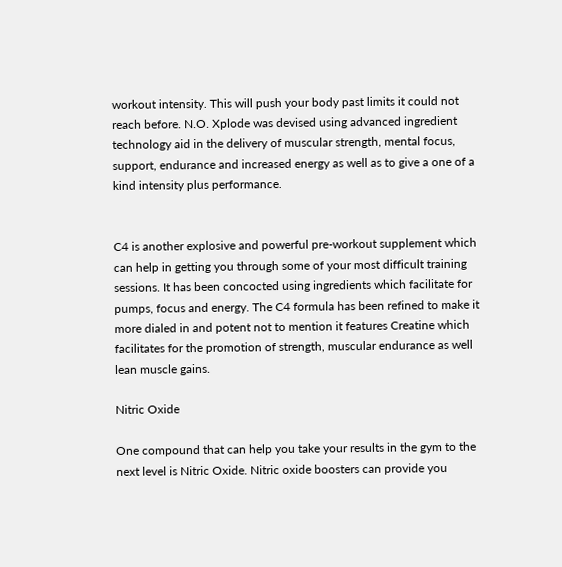workout intensity. This will push your body past limits it could not reach before. N.O. Xplode was devised using advanced ingredient technology aid in the delivery of muscular strength, mental focus, support, endurance and increased energy as well as to give a one of a kind intensity plus performance.


C4 is another explosive and powerful pre-workout supplement which can help in getting you through some of your most difficult training sessions. It has been concocted using ingredients which facilitate for pumps, focus and energy. The C4 formula has been refined to make it more dialed in and potent not to mention it features Creatine which facilitates for the promotion of strength, muscular endurance as well lean muscle gains.

Nitric Oxide

One compound that can help you take your results in the gym to the next level is Nitric Oxide. Nitric oxide boosters can provide you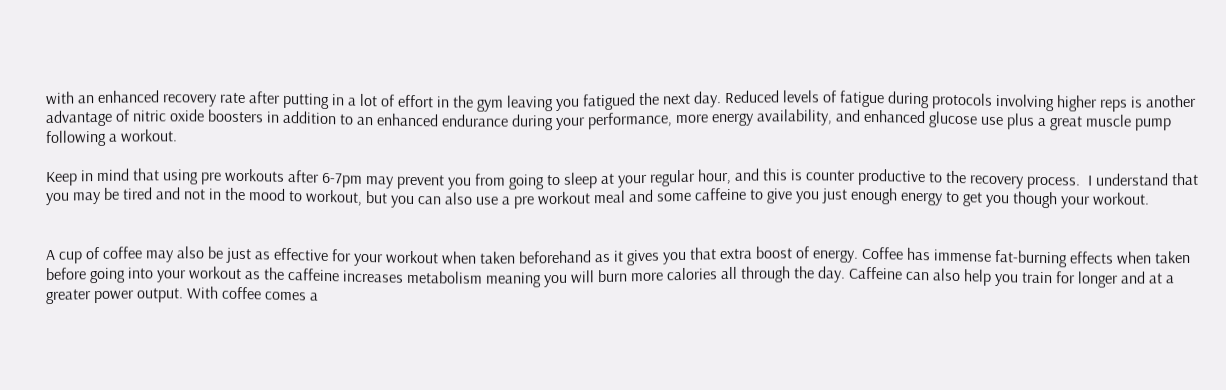with an enhanced recovery rate after putting in a lot of effort in the gym leaving you fatigued the next day. Reduced levels of fatigue during protocols involving higher reps is another advantage of nitric oxide boosters in addition to an enhanced endurance during your performance, more energy availability, and enhanced glucose use plus a great muscle pump following a workout.

Keep in mind that using pre workouts after 6-7pm may prevent you from going to sleep at your regular hour, and this is counter productive to the recovery process.  I understand that you may be tired and not in the mood to workout, but you can also use a pre workout meal and some caffeine to give you just enough energy to get you though your workout.


A cup of coffee may also be just as effective for your workout when taken beforehand as it gives you that extra boost of energy. Coffee has immense fat-burning effects when taken before going into your workout as the caffeine increases metabolism meaning you will burn more calories all through the day. Caffeine can also help you train for longer and at a greater power output. With coffee comes a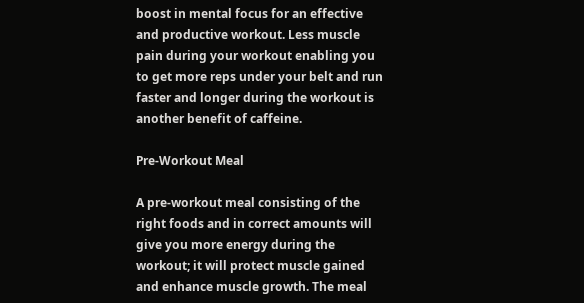boost in mental focus for an effective and productive workout. Less muscle pain during your workout enabling you to get more reps under your belt and run faster and longer during the workout is another benefit of caffeine.

Pre-Workout Meal

A pre-workout meal consisting of the right foods and in correct amounts will give you more energy during the workout; it will protect muscle gained and enhance muscle growth. The meal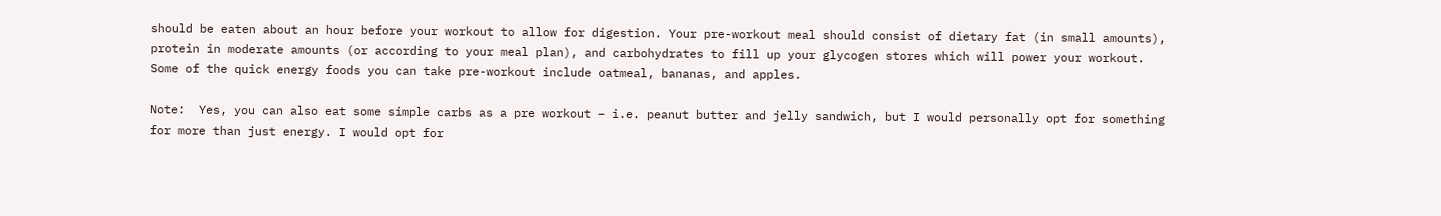should be eaten about an hour before your workout to allow for digestion. Your pre-workout meal should consist of dietary fat (in small amounts), protein in moderate amounts (or according to your meal plan), and carbohydrates to fill up your glycogen stores which will power your workout. Some of the quick energy foods you can take pre-workout include oatmeal, bananas, and apples.

Note:  Yes, you can also eat some simple carbs as a pre workout – i.e. peanut butter and jelly sandwich, but I would personally opt for something for more than just energy. I would opt for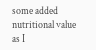some added nutritional value as I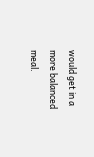would get in a more balanced meal.